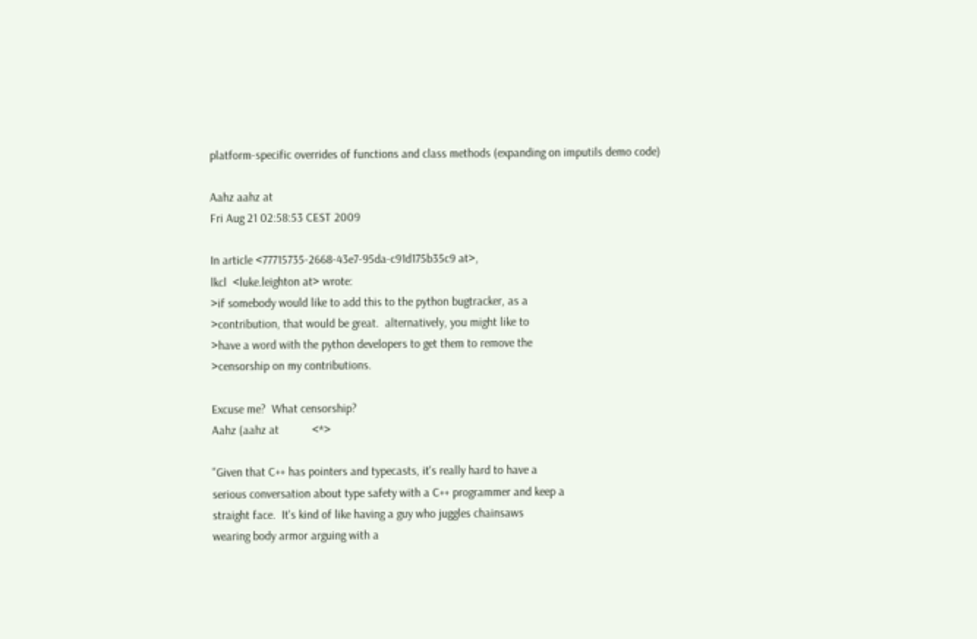platform-specific overrides of functions and class methods (expanding on imputils demo code)

Aahz aahz at
Fri Aug 21 02:58:53 CEST 2009

In article <77715735-2668-43e7-95da-c91d175b35c9 at>,
lkcl  <luke.leighton at> wrote:
>if somebody would like to add this to the python bugtracker, as a
>contribution, that would be great.  alternatively, you might like to
>have a word with the python developers to get them to remove the
>censorship on my contributions.

Excuse me?  What censorship?
Aahz (aahz at           <*>

"Given that C++ has pointers and typecasts, it's really hard to have a
serious conversation about type safety with a C++ programmer and keep a
straight face.  It's kind of like having a guy who juggles chainsaws
wearing body armor arguing with a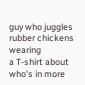guy who juggles rubber chickens wearing
a T-shirt about who's in more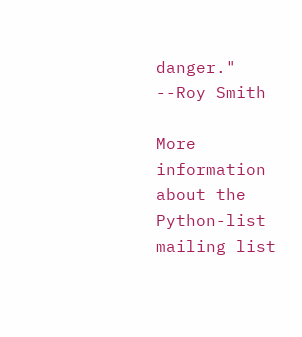danger."  --Roy Smith

More information about the Python-list mailing list